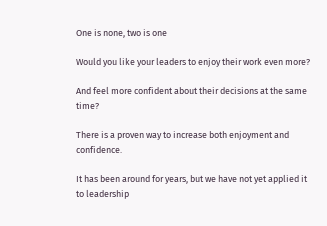One is none, two is one

Would you like your leaders to enjoy their work even more?

And feel more confident about their decisions at the same time?

There is a proven way to increase both enjoyment and confidence.

It has been around for years, but we have not yet applied it to leadership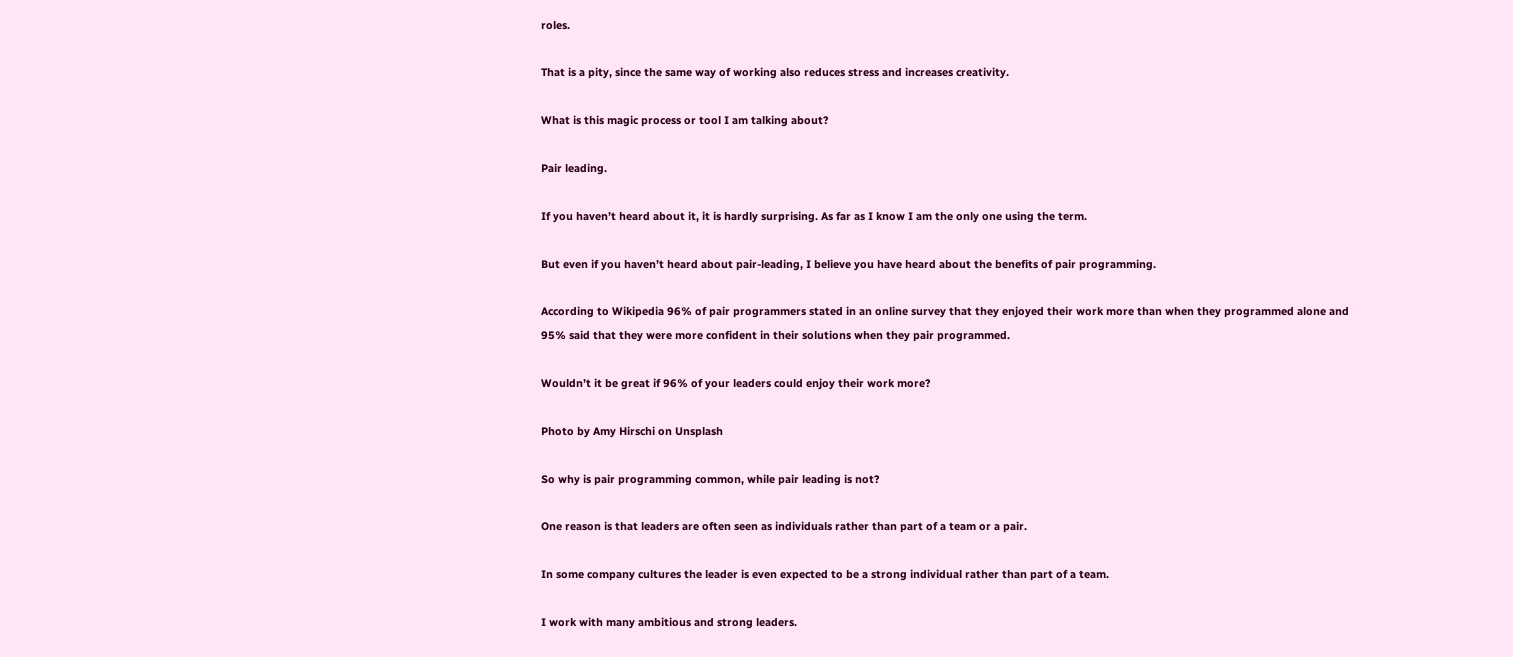roles.

That is a pity, since the same way of working also reduces stress and increases creativity.

What is this magic process or tool I am talking about?

Pair leading.

If you haven’t heard about it, it is hardly surprising. As far as I know I am the only one using the term.

But even if you haven’t heard about pair-leading, I believe you have heard about the benefits of pair programming.

According to Wikipedia 96% of pair programmers stated in an online survey that they enjoyed their work more than when they programmed alone and 95% said that they were more confident in their solutions when they pair programmed.

Wouldn’t it be great if 96% of your leaders could enjoy their work more?

Photo by Amy Hirschi on Unsplash

So why is pair programming common, while pair leading is not?

One reason is that leaders are often seen as individuals rather than part of a team or a pair.

In some company cultures the leader is even expected to be a strong individual rather than part of a team.

I work with many ambitious and strong leaders.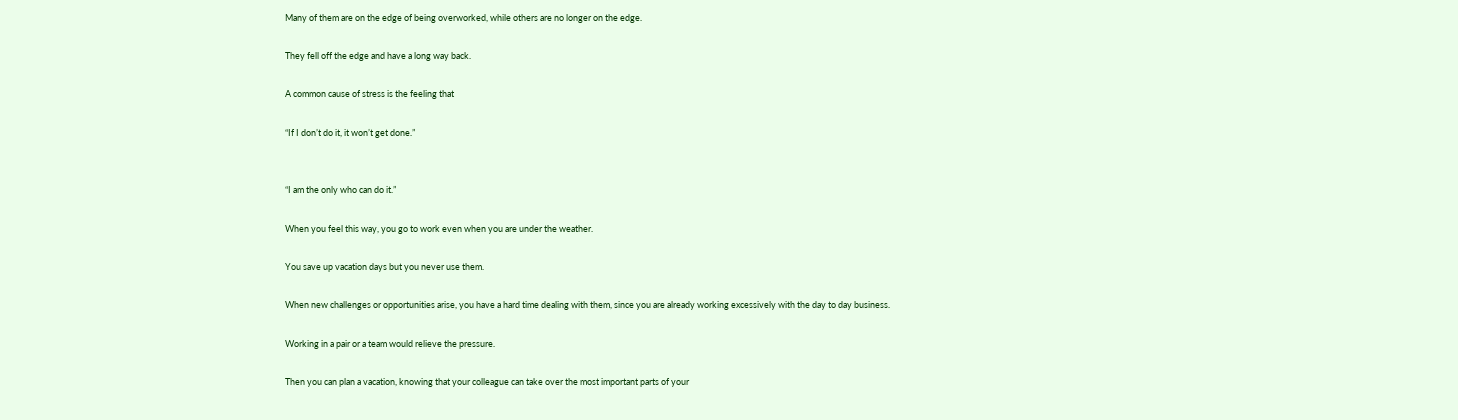Many of them are on the edge of being overworked, while others are no longer on the edge.

They fell off the edge and have a long way back.

A common cause of stress is the feeling that

“If I don’t do it, it won’t get done.”


“I am the only who can do it.”

When you feel this way, you go to work even when you are under the weather.

You save up vacation days but you never use them.

When new challenges or opportunities arise, you have a hard time dealing with them, since you are already working excessively with the day to day business.

Working in a pair or a team would relieve the pressure.

Then you can plan a vacation, knowing that your colleague can take over the most important parts of your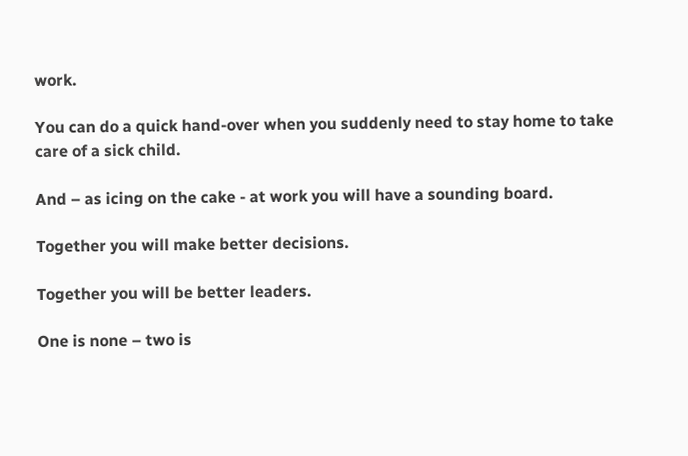work.

You can do a quick hand-over when you suddenly need to stay home to take care of a sick child.

And – as icing on the cake - at work you will have a sounding board.

Together you will make better decisions.

Together you will be better leaders.

One is none – two is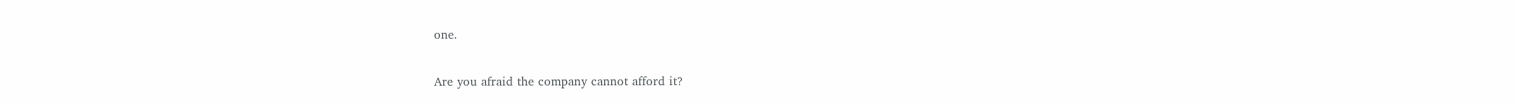one.

Are you afraid the company cannot afford it?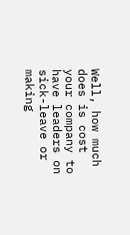Well, how much does is cost your company to have leaders on sick-leave or making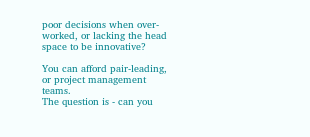poor decisions when over-worked, or lacking the head space to be innovative?

You can afford pair-leading, or project management teams.
The question is - can you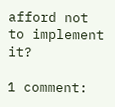afford not to implement it?

1 comment: